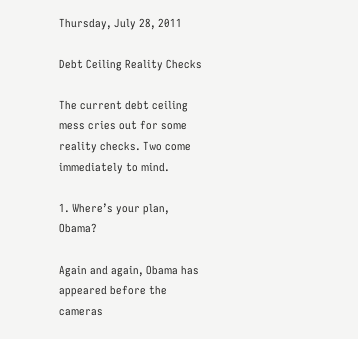Thursday, July 28, 2011

Debt Ceiling Reality Checks

The current debt ceiling mess cries out for some reality checks. Two come immediately to mind.

1. Where’s your plan, Obama?

Again and again, Obama has appeared before the cameras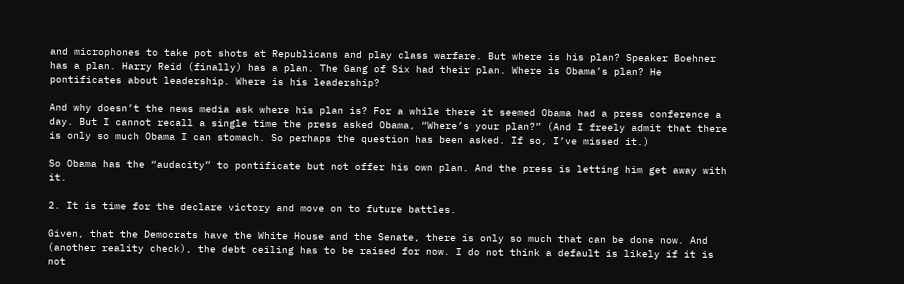and microphones to take pot shots at Republicans and play class warfare. But where is his plan? Speaker Boehner has a plan. Harry Reid (finally) has a plan. The Gang of Six had their plan. Where is Obama’s plan? He pontificates about leadership. Where is his leadership?

And why doesn’t the news media ask where his plan is? For a while there it seemed Obama had a press conference a day. But I cannot recall a single time the press asked Obama, “Where’s your plan?” (And I freely admit that there is only so much Obama I can stomach. So perhaps the question has been asked. If so, I’ve missed it.)

So Obama has the “audacity” to pontificate but not offer his own plan. And the press is letting him get away with it.

2. It is time for the declare victory and move on to future battles.

Given, that the Democrats have the White House and the Senate, there is only so much that can be done now. And (another reality check), the debt ceiling has to be raised for now. I do not think a default is likely if it is not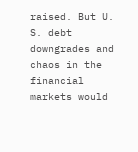raised. But U. S. debt downgrades and chaos in the financial markets would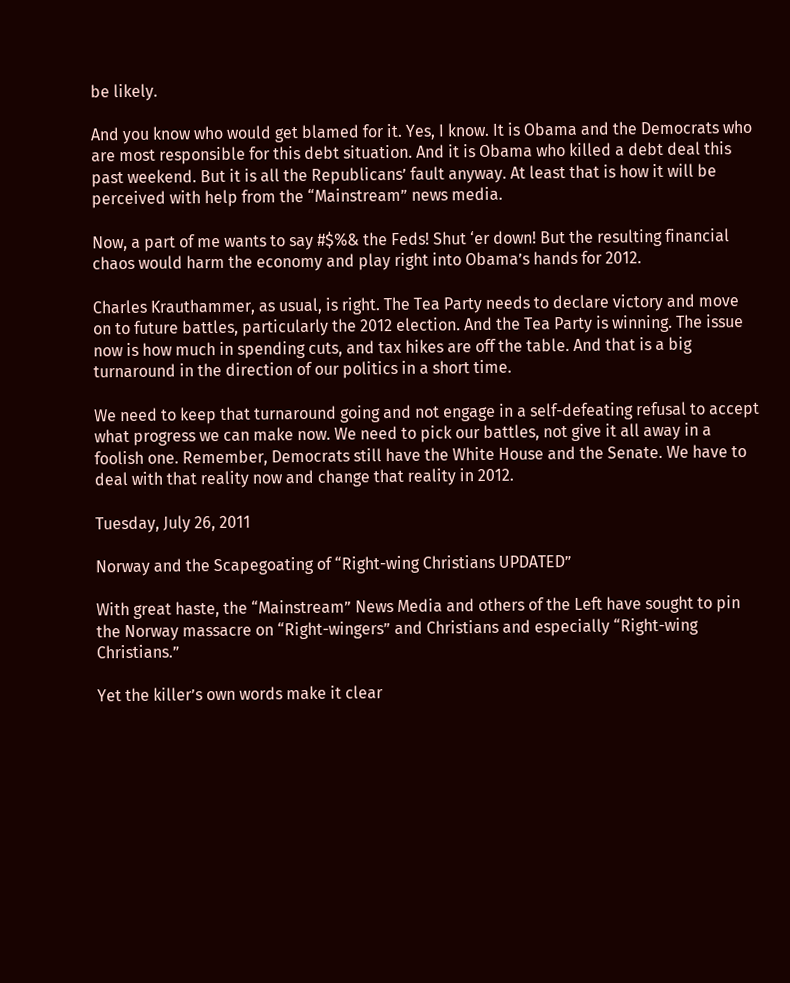be likely.

And you know who would get blamed for it. Yes, I know. It is Obama and the Democrats who are most responsible for this debt situation. And it is Obama who killed a debt deal this past weekend. But it is all the Republicans’ fault anyway. At least that is how it will be perceived with help from the “Mainstream” news media.

Now, a part of me wants to say #$%& the Feds! Shut ‘er down! But the resulting financial chaos would harm the economy and play right into Obama’s hands for 2012.

Charles Krauthammer, as usual, is right. The Tea Party needs to declare victory and move on to future battles, particularly the 2012 election. And the Tea Party is winning. The issue now is how much in spending cuts, and tax hikes are off the table. And that is a big turnaround in the direction of our politics in a short time.

We need to keep that turnaround going and not engage in a self-defeating refusal to accept what progress we can make now. We need to pick our battles, not give it all away in a foolish one. Remember, Democrats still have the White House and the Senate. We have to deal with that reality now and change that reality in 2012.

Tuesday, July 26, 2011

Norway and the Scapegoating of “Right-wing Christians UPDATED”

With great haste, the “Mainstream” News Media and others of the Left have sought to pin the Norway massacre on “Right-wingers” and Christians and especially “Right-wing Christians.”

Yet the killer’s own words make it clear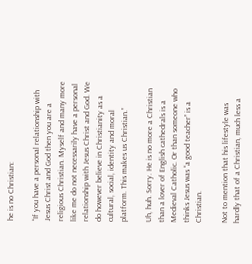he is no Christian:

“If you have a personal relationship with Jesus Christ and God then you are a religious Christian. Myself and many more like me do not necessarily have a personal relationship with Jesus Christ and God. We do however believe in Christianity as a cultural, social, identity and moral platform. This makes us Christian.”

Uh, huh. Sorry. He is no more a Christian than a lover of English cathedrals is a Medieval Catholic. Or than someone who thinks Jesus was “a good teacher” is a Christian.

Not to mention that his lifestyle was hardly that of a Christian, much less a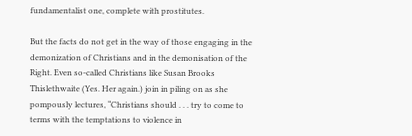fundamentalist one, complete with prostitutes.

But the facts do not get in the way of those engaging in the demonization of Christians and in the demonisation of the Right. Even so-called Christians like Susan Brooks Thislethwaite (Yes. Her again.) join in piling on as she pompously lectures, “Christians should . . . try to come to terms with the temptations to violence in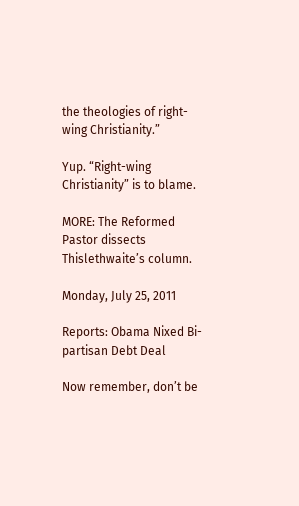the theologies of right-wing Christianity.”

Yup. “Right-wing Christianity” is to blame.

MORE: The Reformed Pastor dissects Thislethwaite’s column.

Monday, July 25, 2011

Reports: Obama Nixed Bi-partisan Debt Deal

Now remember, don’t be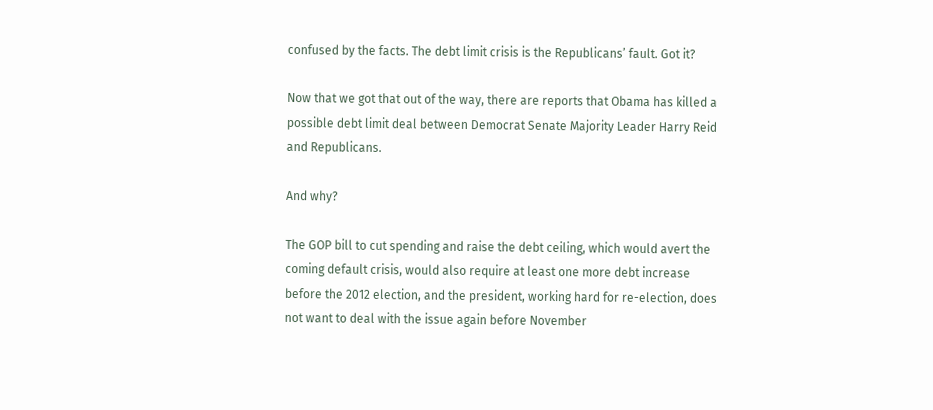confused by the facts. The debt limit crisis is the Republicans’ fault. Got it?

Now that we got that out of the way, there are reports that Obama has killed a possible debt limit deal between Democrat Senate Majority Leader Harry Reid and Republicans.

And why?

The GOP bill to cut spending and raise the debt ceiling, which would avert the coming default crisis, would also require at least one more debt increase before the 2012 election, and the president, working hard for re-election, does not want to deal with the issue again before November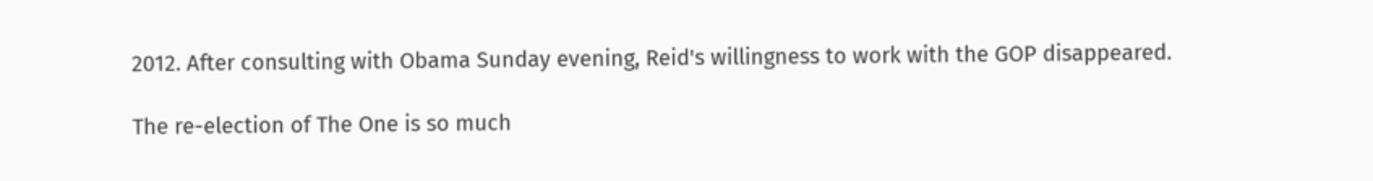2012. After consulting with Obama Sunday evening, Reid's willingness to work with the GOP disappeared.

The re-election of The One is so much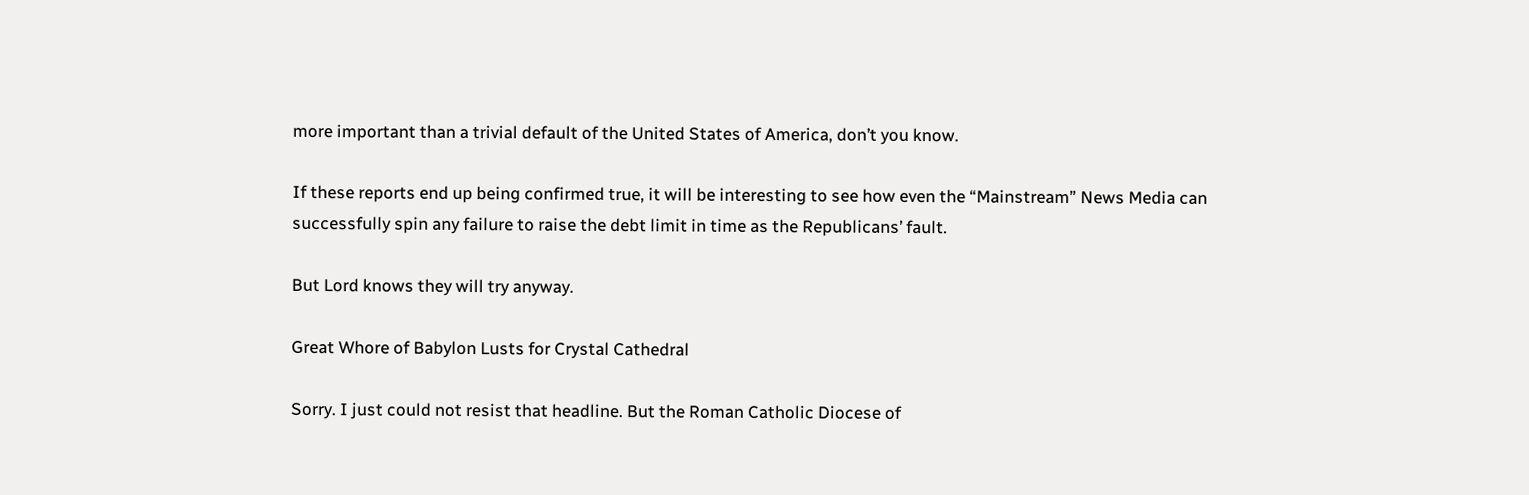more important than a trivial default of the United States of America, don’t you know.

If these reports end up being confirmed true, it will be interesting to see how even the “Mainstream” News Media can successfully spin any failure to raise the debt limit in time as the Republicans’ fault.

But Lord knows they will try anyway.

Great Whore of Babylon Lusts for Crystal Cathedral

Sorry. I just could not resist that headline. But the Roman Catholic Diocese of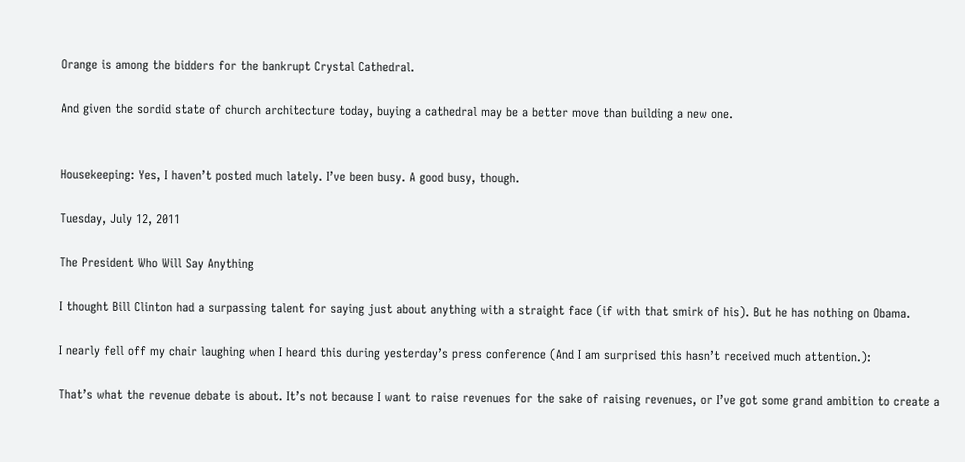Orange is among the bidders for the bankrupt Crystal Cathedral.

And given the sordid state of church architecture today, buying a cathedral may be a better move than building a new one.


Housekeeping: Yes, I haven’t posted much lately. I’ve been busy. A good busy, though.

Tuesday, July 12, 2011

The President Who Will Say Anything

I thought Bill Clinton had a surpassing talent for saying just about anything with a straight face (if with that smirk of his). But he has nothing on Obama.

I nearly fell off my chair laughing when I heard this during yesterday’s press conference (And I am surprised this hasn’t received much attention.):

That’s what the revenue debate is about. It’s not because I want to raise revenues for the sake of raising revenues, or I’ve got some grand ambition to create a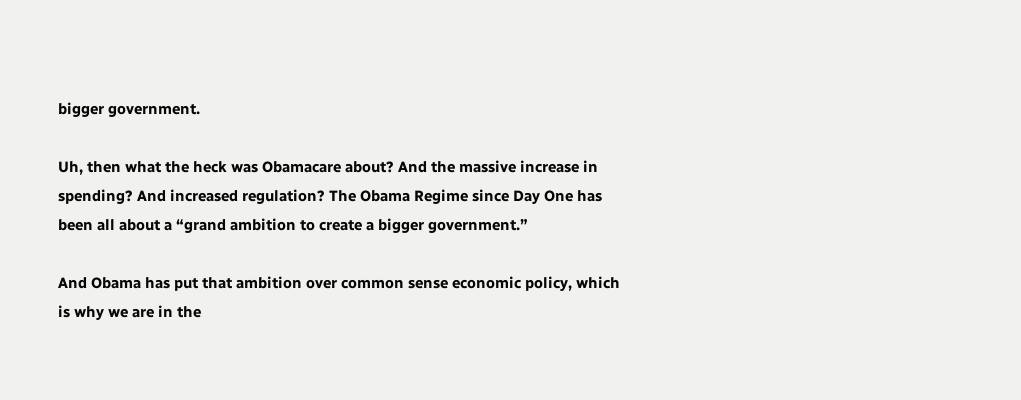bigger government.

Uh, then what the heck was Obamacare about? And the massive increase in spending? And increased regulation? The Obama Regime since Day One has been all about a “grand ambition to create a bigger government.”

And Obama has put that ambition over common sense economic policy, which is why we are in the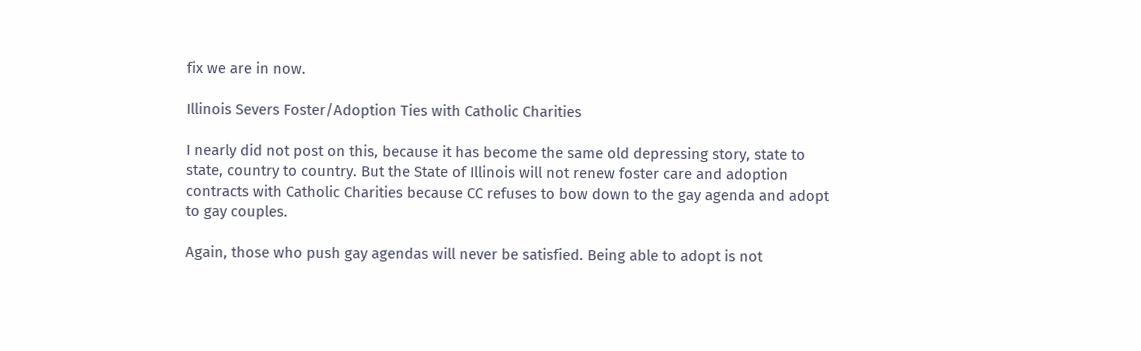fix we are in now.

Illinois Severs Foster/Adoption Ties with Catholic Charities

I nearly did not post on this, because it has become the same old depressing story, state to state, country to country. But the State of Illinois will not renew foster care and adoption contracts with Catholic Charities because CC refuses to bow down to the gay agenda and adopt to gay couples.

Again, those who push gay agendas will never be satisfied. Being able to adopt is not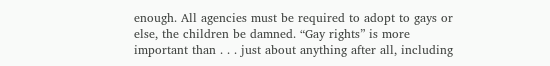enough. All agencies must be required to adopt to gays or else, the children be damned. “Gay rights” is more important than . . . just about anything after all, including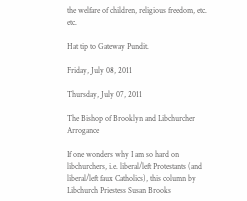the welfare of children, religious freedom, etc. etc.

Hat tip to Gateway Pundit.

Friday, July 08, 2011

Thursday, July 07, 2011

The Bishop of Brooklyn and Libchurcher Arrogance

If one wonders why I am so hard on libchurchers, i.e. liberal/left Protestants (and liberal/left faux Catholics), this column by Libchurch Priestess Susan Brooks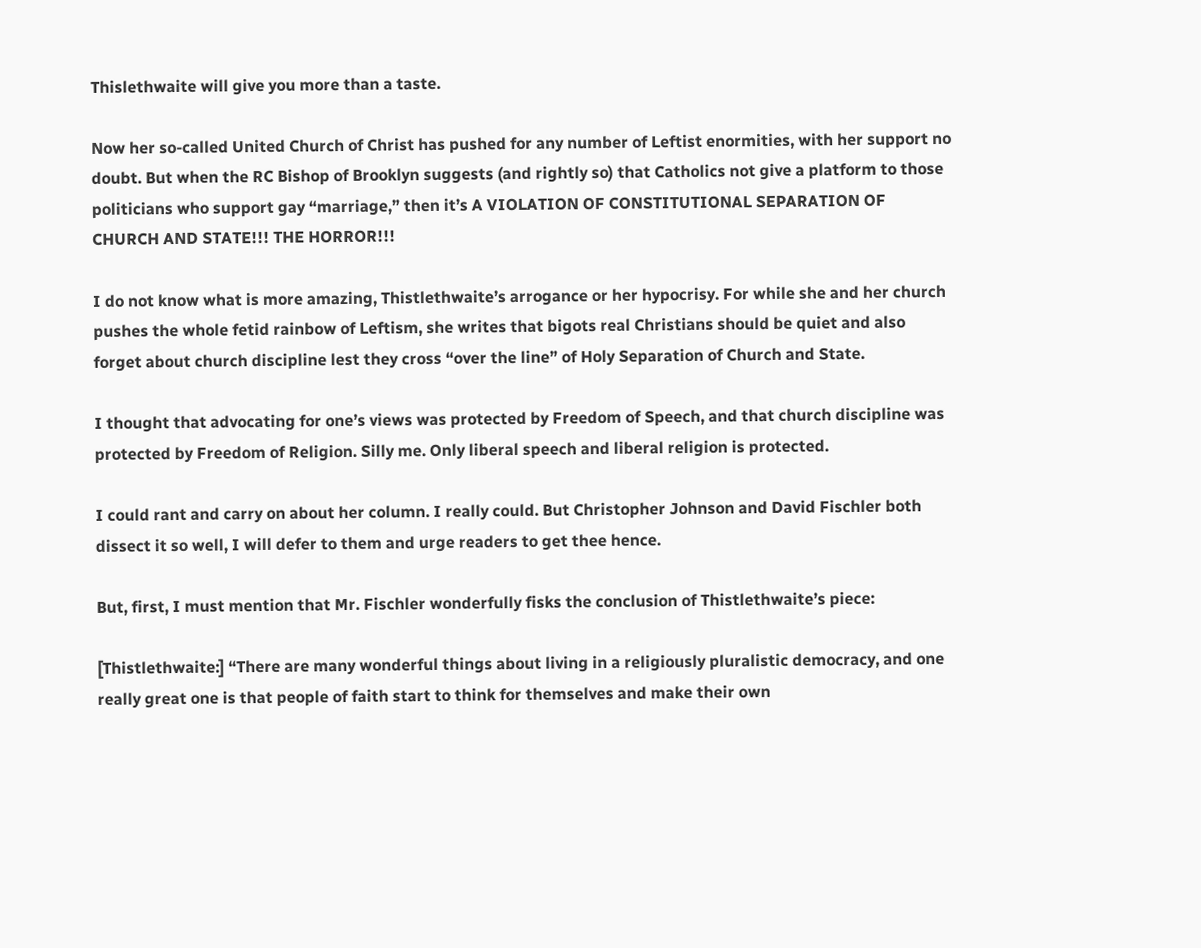Thislethwaite will give you more than a taste.

Now her so-called United Church of Christ has pushed for any number of Leftist enormities, with her support no doubt. But when the RC Bishop of Brooklyn suggests (and rightly so) that Catholics not give a platform to those politicians who support gay “marriage,” then it’s A VIOLATION OF CONSTITUTIONAL SEPARATION OF CHURCH AND STATE!!! THE HORROR!!!

I do not know what is more amazing, Thistlethwaite’s arrogance or her hypocrisy. For while she and her church pushes the whole fetid rainbow of Leftism, she writes that bigots real Christians should be quiet and also forget about church discipline lest they cross “over the line” of Holy Separation of Church and State.

I thought that advocating for one’s views was protected by Freedom of Speech, and that church discipline was protected by Freedom of Religion. Silly me. Only liberal speech and liberal religion is protected.

I could rant and carry on about her column. I really could. But Christopher Johnson and David Fischler both dissect it so well, I will defer to them and urge readers to get thee hence.

But, first, I must mention that Mr. Fischler wonderfully fisks the conclusion of Thistlethwaite’s piece:

[Thistlethwaite:] “There are many wonderful things about living in a religiously pluralistic democracy, and one really great one is that people of faith start to think for themselves and make their own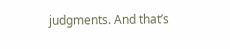judgments. And that’s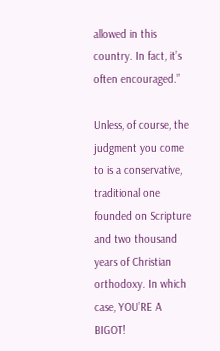allowed in this country. In fact, it’s often encouraged.”

Unless, of course, the judgment you come to is a conservative, traditional one founded on Scripture and two thousand years of Christian orthodoxy. In which case, YOU’RE A BIGOT!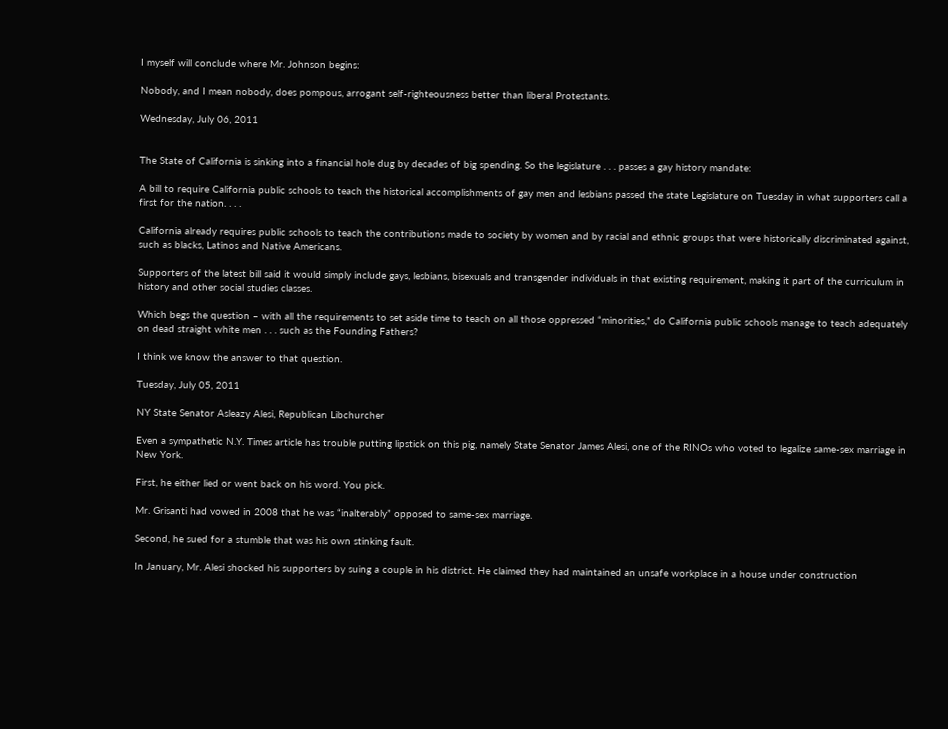I myself will conclude where Mr. Johnson begins:

Nobody, and I mean nobody, does pompous, arrogant self-righteousness better than liberal Protestants.

Wednesday, July 06, 2011


The State of California is sinking into a financial hole dug by decades of big spending. So the legislature . . . passes a gay history mandate:

A bill to require California public schools to teach the historical accomplishments of gay men and lesbians passed the state Legislature on Tuesday in what supporters call a first for the nation. . . .

California already requires public schools to teach the contributions made to society by women and by racial and ethnic groups that were historically discriminated against, such as blacks, Latinos and Native Americans.

Supporters of the latest bill said it would simply include gays, lesbians, bisexuals and transgender individuals in that existing requirement, making it part of the curriculum in history and other social studies classes.

Which begs the question – with all the requirements to set aside time to teach on all those oppressed “minorities,” do California public schools manage to teach adequately on dead straight white men . . . such as the Founding Fathers?

I think we know the answer to that question.

Tuesday, July 05, 2011

NY State Senator Asleazy Alesi, Republican Libchurcher

Even a sympathetic N.Y. Times article has trouble putting lipstick on this pig, namely State Senator James Alesi, one of the RINOs who voted to legalize same-sex marriage in New York.

First, he either lied or went back on his word. You pick.

Mr. Grisanti had vowed in 2008 that he was “inalterably” opposed to same-sex marriage.

Second, he sued for a stumble that was his own stinking fault.

In January, Mr. Alesi shocked his supporters by suing a couple in his district. He claimed they had maintained an unsafe workplace in a house under construction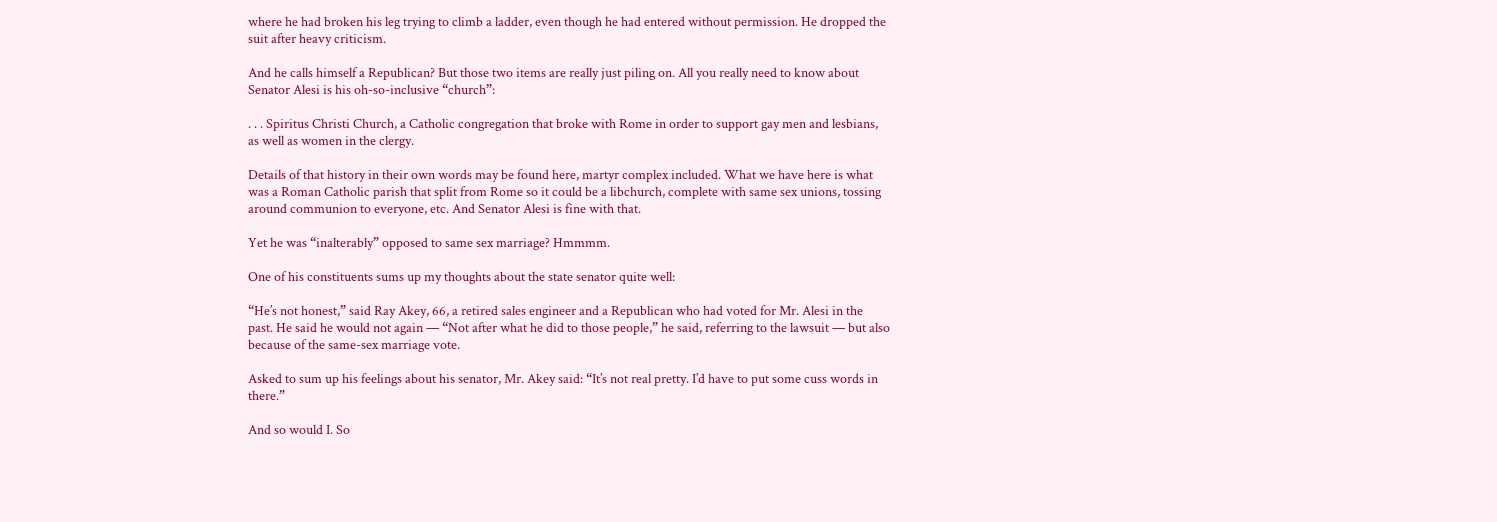where he had broken his leg trying to climb a ladder, even though he had entered without permission. He dropped the suit after heavy criticism.

And he calls himself a Republican? But those two items are really just piling on. All you really need to know about Senator Alesi is his oh-so-inclusive “church”:

. . . Spiritus Christi Church, a Catholic congregation that broke with Rome in order to support gay men and lesbians, as well as women in the clergy.

Details of that history in their own words may be found here, martyr complex included. What we have here is what was a Roman Catholic parish that split from Rome so it could be a libchurch, complete with same sex unions, tossing around communion to everyone, etc. And Senator Alesi is fine with that.

Yet he was “inalterably” opposed to same sex marriage? Hmmmm.

One of his constituents sums up my thoughts about the state senator quite well:

“He’s not honest,” said Ray Akey, 66, a retired sales engineer and a Republican who had voted for Mr. Alesi in the past. He said he would not again — “Not after what he did to those people,” he said, referring to the lawsuit — but also because of the same-sex marriage vote.

Asked to sum up his feelings about his senator, Mr. Akey said: “It’s not real pretty. I’d have to put some cuss words in there.”

And so would I. So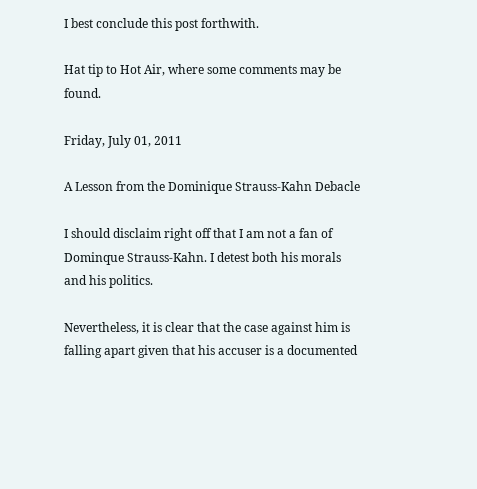I best conclude this post forthwith.

Hat tip to Hot Air, where some comments may be found.

Friday, July 01, 2011

A Lesson from the Dominique Strauss-Kahn Debacle

I should disclaim right off that I am not a fan of Dominque Strauss-Kahn. I detest both his morals and his politics.

Nevertheless, it is clear that the case against him is falling apart given that his accuser is a documented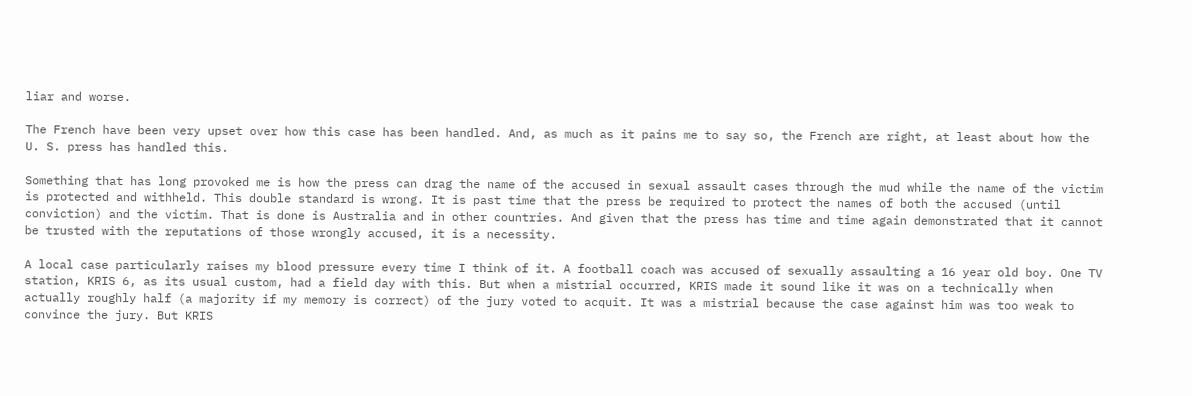liar and worse.

The French have been very upset over how this case has been handled. And, as much as it pains me to say so, the French are right, at least about how the U. S. press has handled this.

Something that has long provoked me is how the press can drag the name of the accused in sexual assault cases through the mud while the name of the victim is protected and withheld. This double standard is wrong. It is past time that the press be required to protect the names of both the accused (until conviction) and the victim. That is done is Australia and in other countries. And given that the press has time and time again demonstrated that it cannot be trusted with the reputations of those wrongly accused, it is a necessity.

A local case particularly raises my blood pressure every time I think of it. A football coach was accused of sexually assaulting a 16 year old boy. One TV station, KRIS 6, as its usual custom, had a field day with this. But when a mistrial occurred, KRIS made it sound like it was on a technically when actually roughly half (a majority if my memory is correct) of the jury voted to acquit. It was a mistrial because the case against him was too weak to convince the jury. But KRIS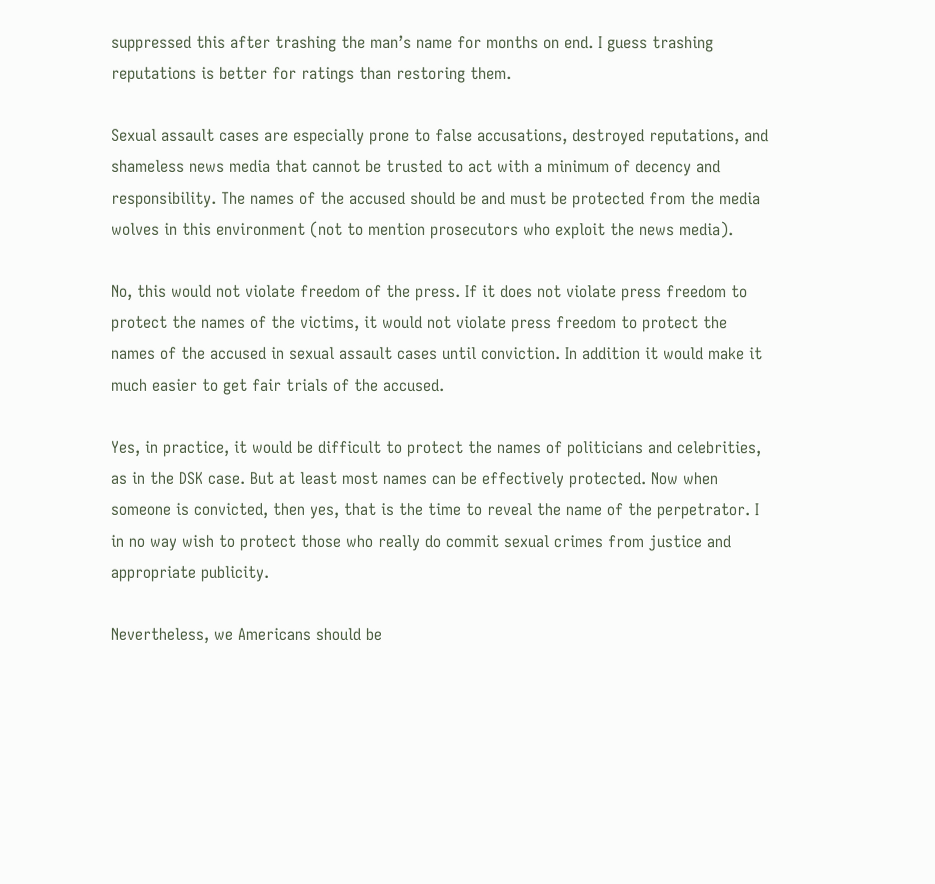suppressed this after trashing the man’s name for months on end. I guess trashing reputations is better for ratings than restoring them.

Sexual assault cases are especially prone to false accusations, destroyed reputations, and shameless news media that cannot be trusted to act with a minimum of decency and responsibility. The names of the accused should be and must be protected from the media wolves in this environment (not to mention prosecutors who exploit the news media).

No, this would not violate freedom of the press. If it does not violate press freedom to protect the names of the victims, it would not violate press freedom to protect the names of the accused in sexual assault cases until conviction. In addition it would make it much easier to get fair trials of the accused.

Yes, in practice, it would be difficult to protect the names of politicians and celebrities, as in the DSK case. But at least most names can be effectively protected. Now when someone is convicted, then yes, that is the time to reveal the name of the perpetrator. I in no way wish to protect those who really do commit sexual crimes from justice and appropriate publicity.

Nevertheless, we Americans should be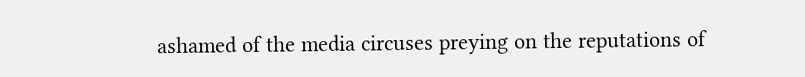ashamed of the media circuses preying on the reputations of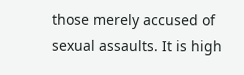those merely accused of sexual assaults. It is high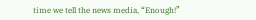time we tell the news media, “Enough!”